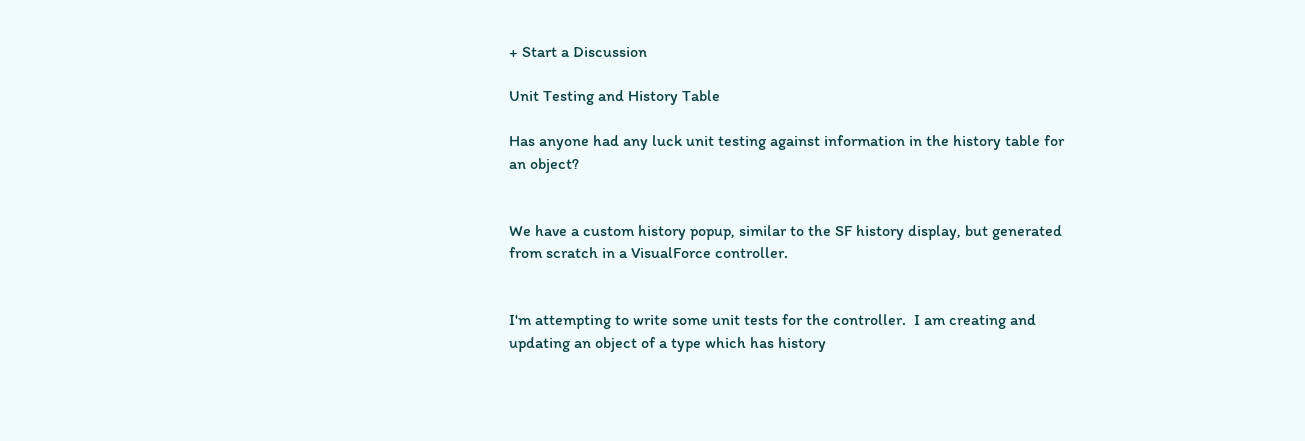+ Start a Discussion

Unit Testing and History Table

Has anyone had any luck unit testing against information in the history table for an object?


We have a custom history popup, similar to the SF history display, but generated from scratch in a VisualForce controller.


I'm attempting to write some unit tests for the controller.  I am creating and updating an object of a type which has history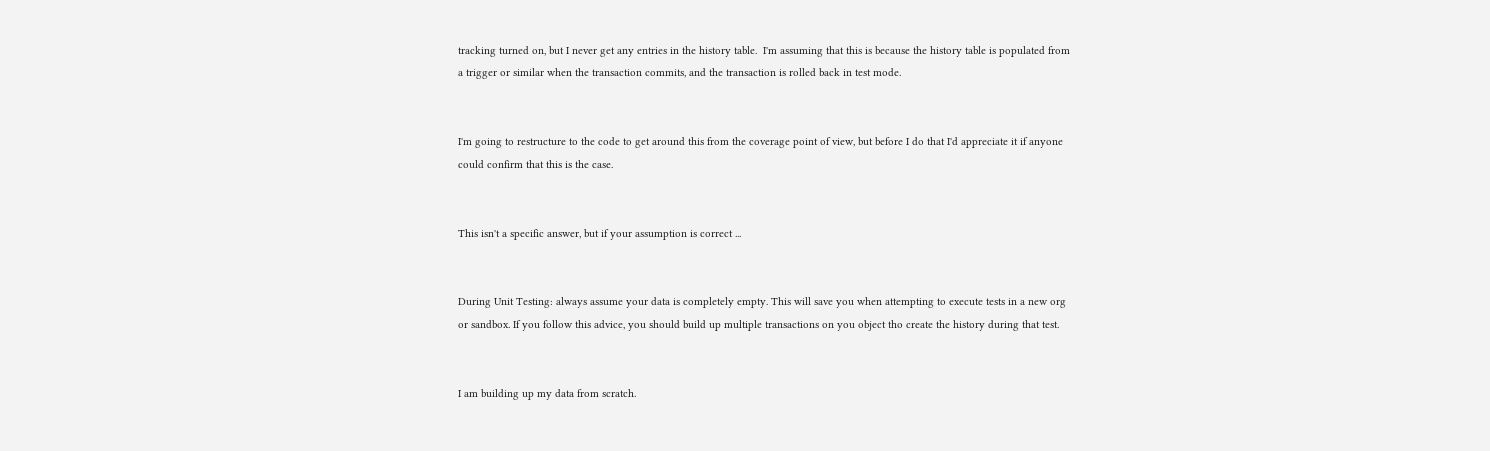tracking turned on, but I never get any entries in the history table.  I'm assuming that this is because the history table is populated from a trigger or similar when the transaction commits, and the transaction is rolled back in test mode.


I'm going to restructure to the code to get around this from the coverage point of view, but before I do that I'd appreciate it if anyone could confirm that this is the case.


This isn't a specific answer, but if your assumption is correct ...


During Unit Testing: always assume your data is completely empty. This will save you when attempting to execute tests in a new org or sandbox. If you follow this advice, you should build up multiple transactions on you object tho create the history during that test.


I am building up my data from scratch.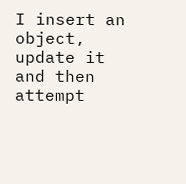I insert an object, update it and then attempt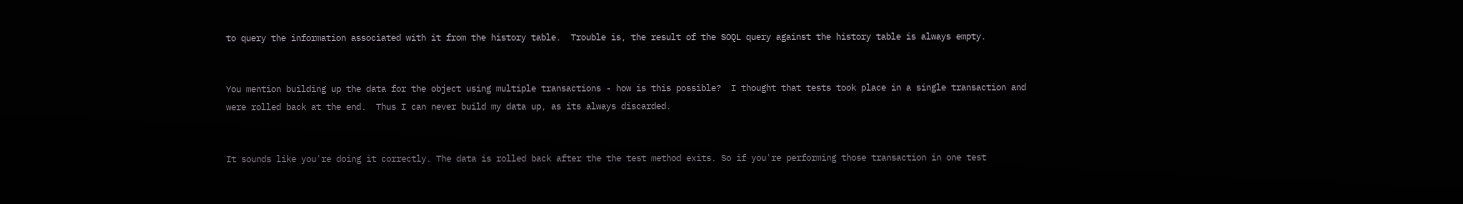to query the information associated with it from the history table.  Trouble is, the result of the SOQL query against the history table is always empty.


You mention building up the data for the object using multiple transactions - how is this possible?  I thought that tests took place in a single transaction and were rolled back at the end.  Thus I can never build my data up, as its always discarded.


It sounds like you're doing it correctly. The data is rolled back after the the test method exits. So if you're performing those transaction in one test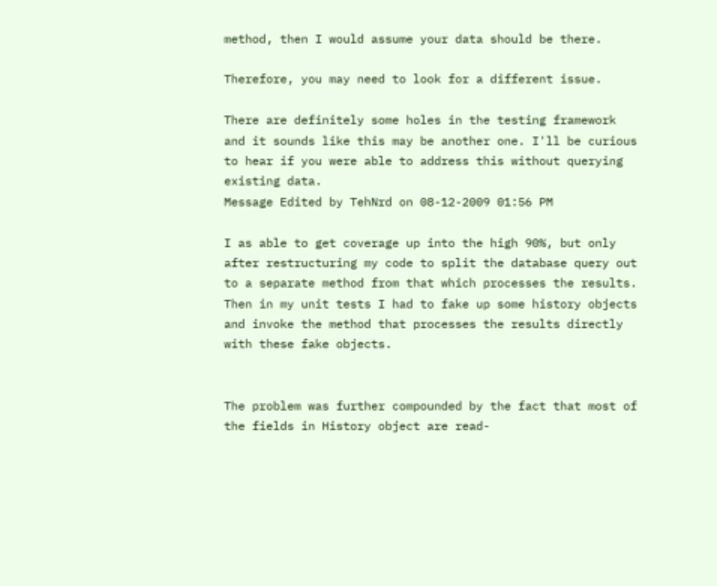method, then I would assume your data should be there.

Therefore, you may need to look for a different issue.

There are definitely some holes in the testing framework and it sounds like this may be another one. I'll be curious to hear if you were able to address this without querying existing data.
Message Edited by TehNrd on 08-12-2009 01:56 PM

I as able to get coverage up into the high 90%, but only after restructuring my code to split the database query out to a separate method from that which processes the results.  Then in my unit tests I had to fake up some history objects and invoke the method that processes the results directly with these fake objects.


The problem was further compounded by the fact that most of the fields in History object are read-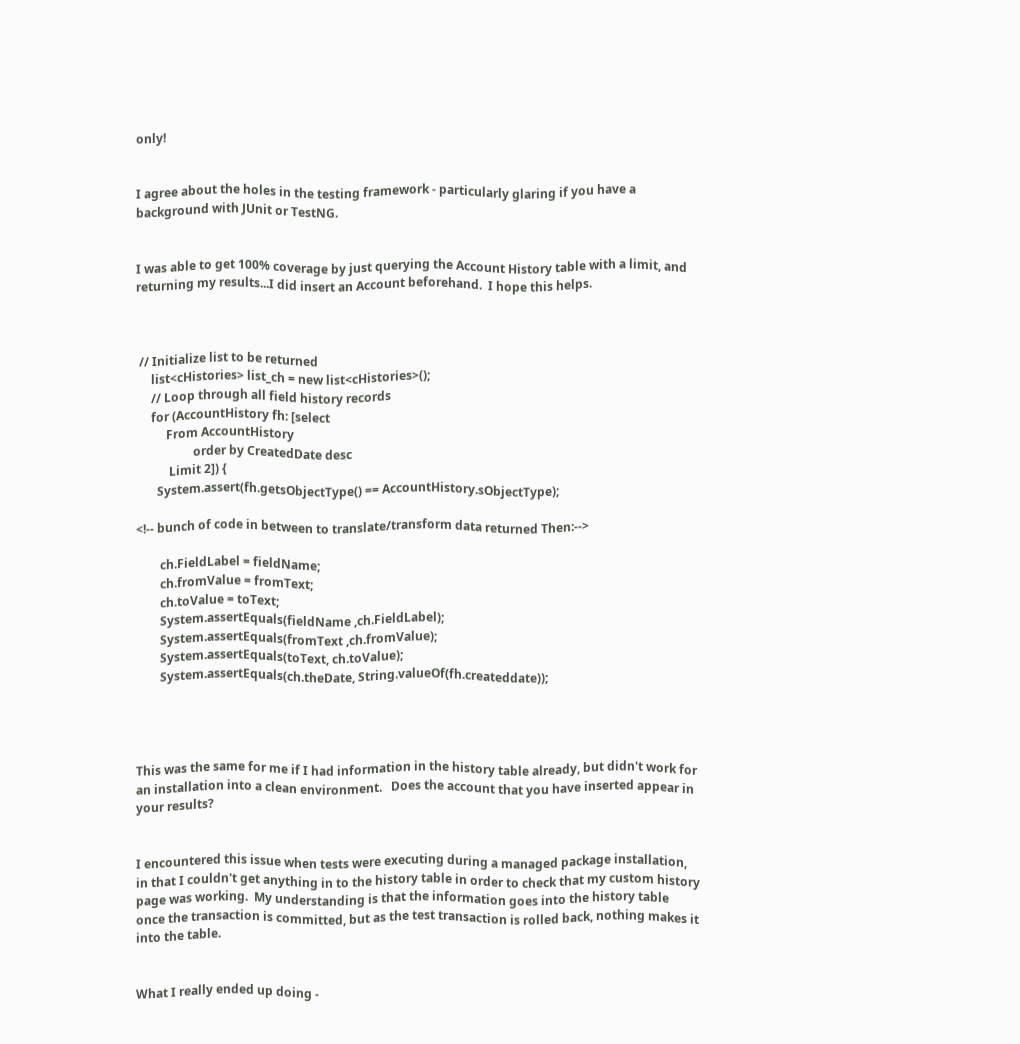only!


I agree about the holes in the testing framework - particularly glaring if you have a background with JUnit or TestNG.


I was able to get 100% coverage by just querying the Account History table with a limit, and returning my results...I did insert an Account beforehand.  I hope this helps.



 // Initialize list to be returned
     list<cHistories> list_ch = new list<cHistories>();
     // Loop through all field history records
     for (AccountHistory fh: [select
          From AccountHistory
                   order by CreatedDate desc
           Limit 2]) {
       System.assert(fh.getsObjectType() == AccountHistory.sObjectType);

<!-- bunch of code in between to translate/transform data returned Then:-->

        ch.FieldLabel = fieldName;
        ch.fromValue = fromText;
        ch.toValue = toText;
        System.assertEquals(fieldName ,ch.FieldLabel);
        System.assertEquals(fromText ,ch.fromValue);
        System.assertEquals(toText, ch.toValue);
        System.assertEquals(ch.theDate, String.valueOf(fh.createddate));




This was the same for me if I had information in the history table already, but didn't work for an installation into a clean environment.   Does the account that you have inserted appear in your results?


I encountered this issue when tests were executing during a managed package installation, in that I couldn't get anything in to the history table in order to check that my custom history page was working.  My understanding is that the information goes into the history table once the transaction is committed, but as the test transaction is rolled back, nothing makes it into the table.


What I really ended up doing -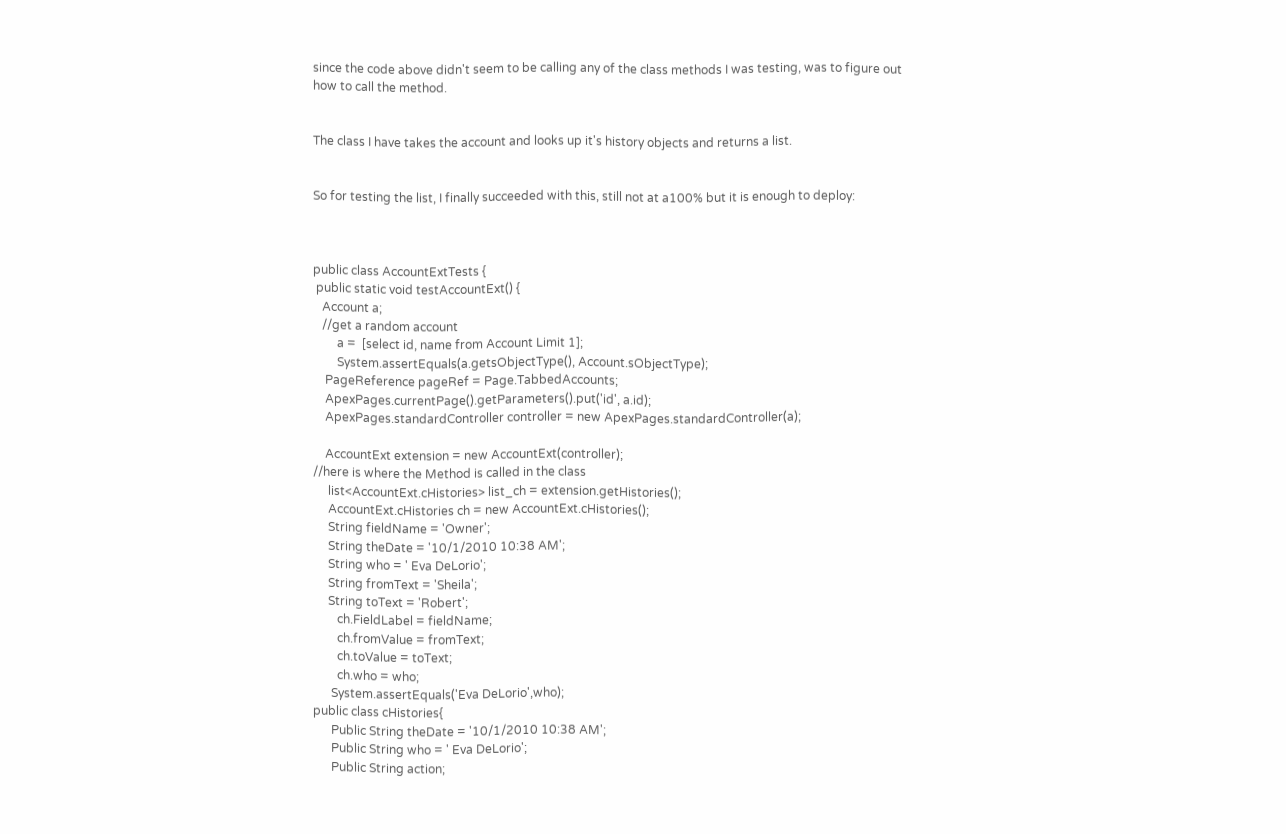since the code above didn't seem to be calling any of the class methods I was testing, was to figure out how to call the method.


The class I have takes the account and looks up it's history objects and returns a list.


So for testing the list, I finally succeeded with this, still not at a100% but it is enough to deploy:



public class AccountExtTests {
 public static void testAccountExt() {
   Account a;
   //get a random account
        a =  [select id, name from Account Limit 1];
        System.assertEquals(a.getsObjectType(), Account.sObjectType);
    PageReference pageRef = Page.TabbedAccounts;
    ApexPages.currentPage().getParameters().put('id', a.id);
    ApexPages.standardController controller = new ApexPages.standardController(a);

    AccountExt extension = new AccountExt(controller);
//here is where the Method is called in the class
     list<AccountExt.cHistories> list_ch = extension.getHistories();
     AccountExt.cHistories ch = new AccountExt.cHistories();
     String fieldName = 'Owner';
     String theDate = '10/1/2010 10:38 AM';
     String who = ' Eva DeLorio';
     String fromText = 'Sheila';
     String toText = 'Robert';
        ch.FieldLabel = fieldName;
        ch.fromValue = fromText;
        ch.toValue = toText;
        ch.who = who;
      System.assertEquals('Eva DeLorio',who);
public class cHistories{
      Public String theDate = '10/1/2010 10:38 AM';
      Public String who = ' Eva DeLorio';
      Public String action;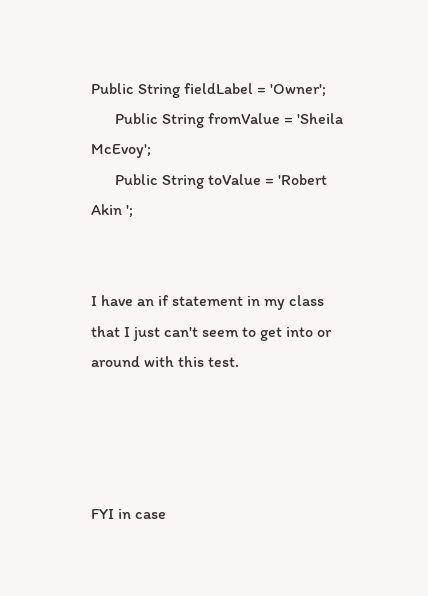Public String fieldLabel = 'Owner';
      Public String fromValue = 'Sheila McEvoy';
      Public String toValue = 'Robert Akin ';


I have an if statement in my class that I just can't seem to get into or around with this test.




FYI in case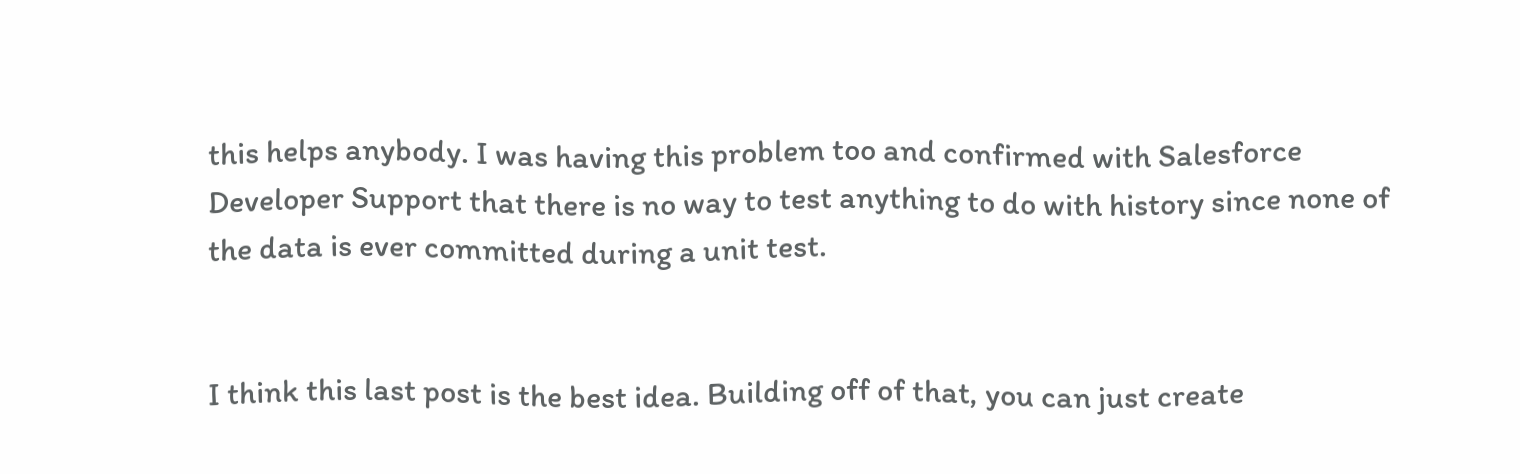this helps anybody. I was having this problem too and confirmed with Salesforce Developer Support that there is no way to test anything to do with history since none of the data is ever committed during a unit test.


I think this last post is the best idea. Building off of that, you can just create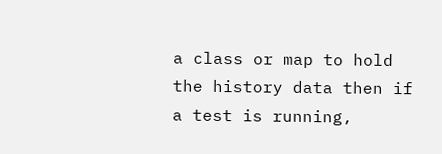a class or map to hold the history data then if a test is running,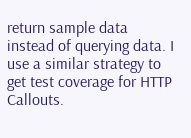return sample data instead of querying data. I use a similar strategy to get test coverage for HTTP Callouts.